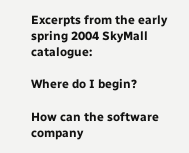Excerpts from the early spring 2004 SkyMall catalogue:

Where do I begin?

How can the software company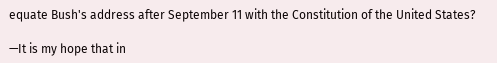equate Bush's address after September 11 with the Constitution of the United States?

—It is my hope that in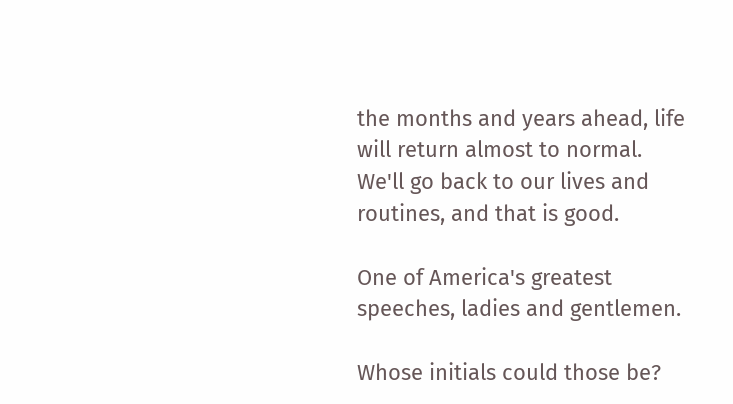the months and years ahead, life will return almost to normal. We'll go back to our lives and routines, and that is good.

One of America's greatest speeches, ladies and gentlemen.

Whose initials could those be?